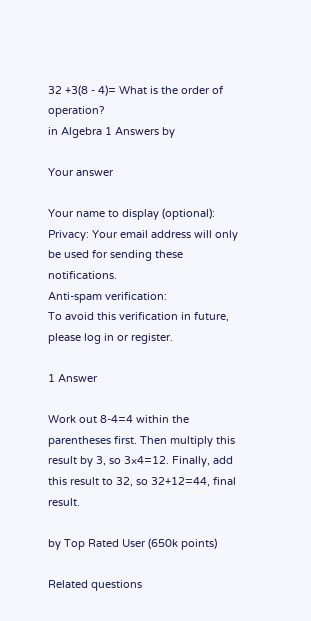32 +3(8 - 4)= What is the order of operation?
in Algebra 1 Answers by

Your answer

Your name to display (optional):
Privacy: Your email address will only be used for sending these notifications.
Anti-spam verification:
To avoid this verification in future, please log in or register.

1 Answer

Work out 8-4=4 within the parentheses first. Then multiply this result by 3, so 3×4=12. Finally, add this result to 32, so 32+12=44, final result.

by Top Rated User (650k points)

Related questions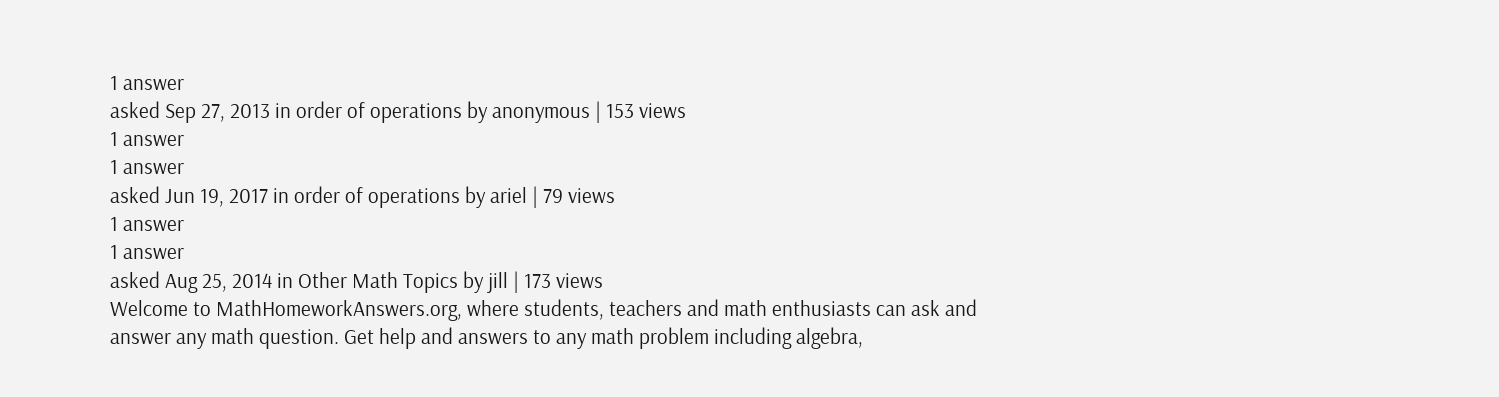1 answer
asked Sep 27, 2013 in order of operations by anonymous | 153 views
1 answer
1 answer
asked Jun 19, 2017 in order of operations by ariel | 79 views
1 answer
1 answer
asked Aug 25, 2014 in Other Math Topics by jill | 173 views
Welcome to MathHomeworkAnswers.org, where students, teachers and math enthusiasts can ask and answer any math question. Get help and answers to any math problem including algebra,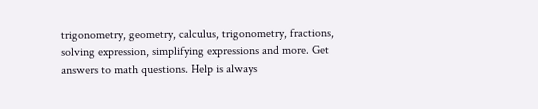trigonometry, geometry, calculus, trigonometry, fractions, solving expression, simplifying expressions and more. Get answers to math questions. Help is always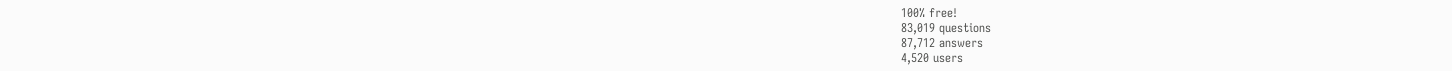100% free!
83,019 questions
87,712 answers
4,520 users